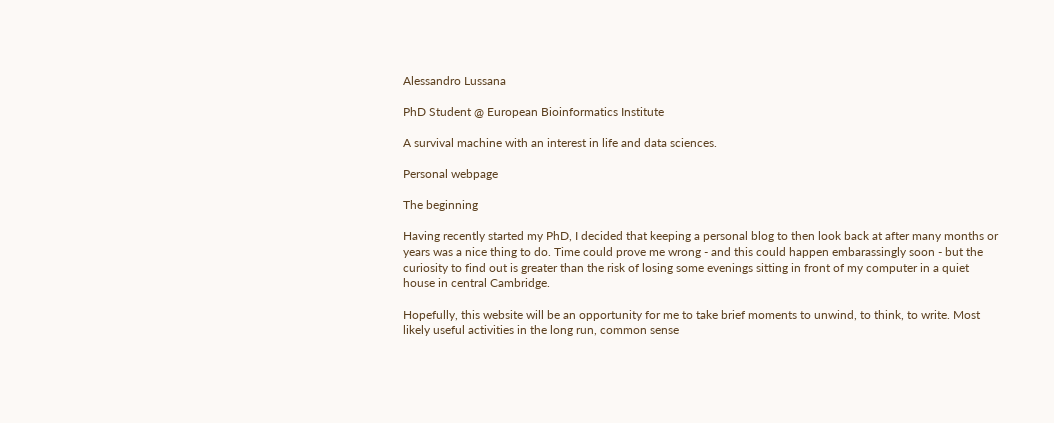Alessandro Lussana

PhD Student @ European Bioinformatics Institute

A survival machine with an interest in life and data sciences.

Personal webpage

The beginning

Having recently started my PhD, I decided that keeping a personal blog to then look back at after many months or years was a nice thing to do. Time could prove me wrong - and this could happen embarassingly soon - but the curiosity to find out is greater than the risk of losing some evenings sitting in front of my computer in a quiet house in central Cambridge.

Hopefully, this website will be an opportunity for me to take brief moments to unwind, to think, to write. Most likely useful activities in the long run, common sense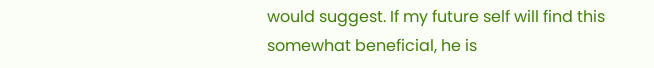would suggest. If my future self will find this somewhat beneficial, he is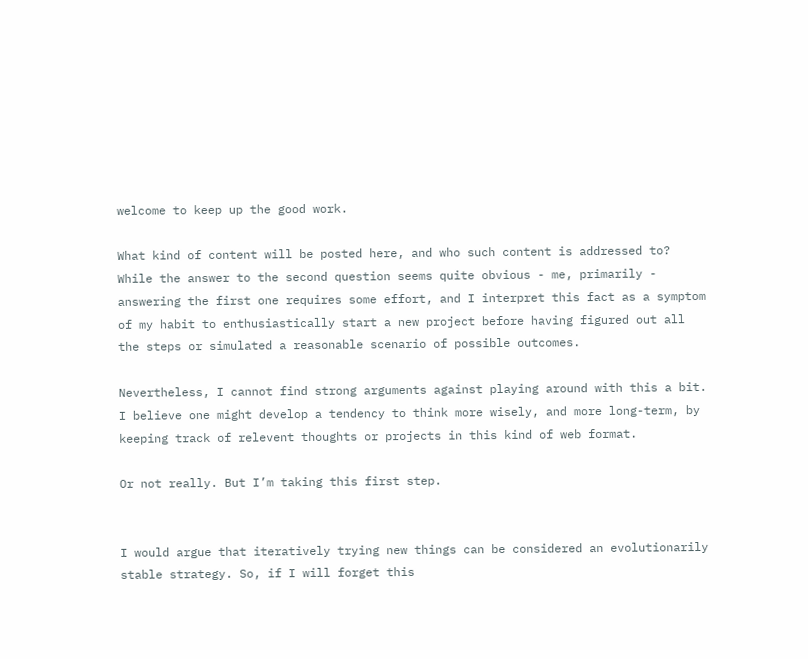welcome to keep up the good work.

What kind of content will be posted here, and who such content is addressed to? While the answer to the second question seems quite obvious - me, primarily - answering the first one requires some effort, and I interpret this fact as a symptom of my habit to enthusiastically start a new project before having figured out all the steps or simulated a reasonable scenario of possible outcomes.

Nevertheless, I cannot find strong arguments against playing around with this a bit. I believe one might develop a tendency to think more wisely, and more long-term, by keeping track of relevent thoughts or projects in this kind of web format.

Or not really. But I’m taking this first step.


I would argue that iteratively trying new things can be considered an evolutionarily stable strategy. So, if I will forget this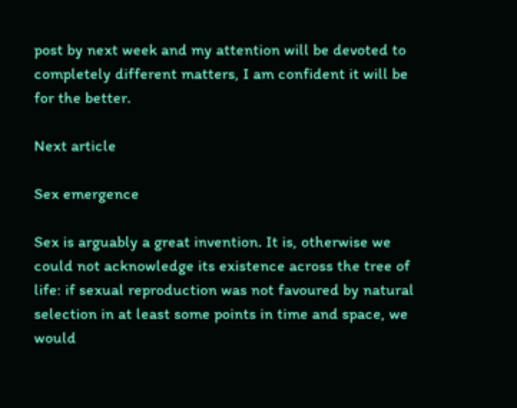post by next week and my attention will be devoted to completely different matters, I am confident it will be for the better.

Next article

Sex emergence

Sex is arguably a great invention. It is, otherwise we could not acknowledge its existence across the tree of life: if sexual reproduction was not favoured by natural selection in at least some points in time and space, we would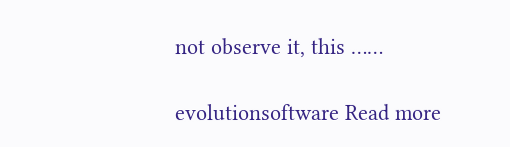not observe it, this ……

evolutionsoftware Read more